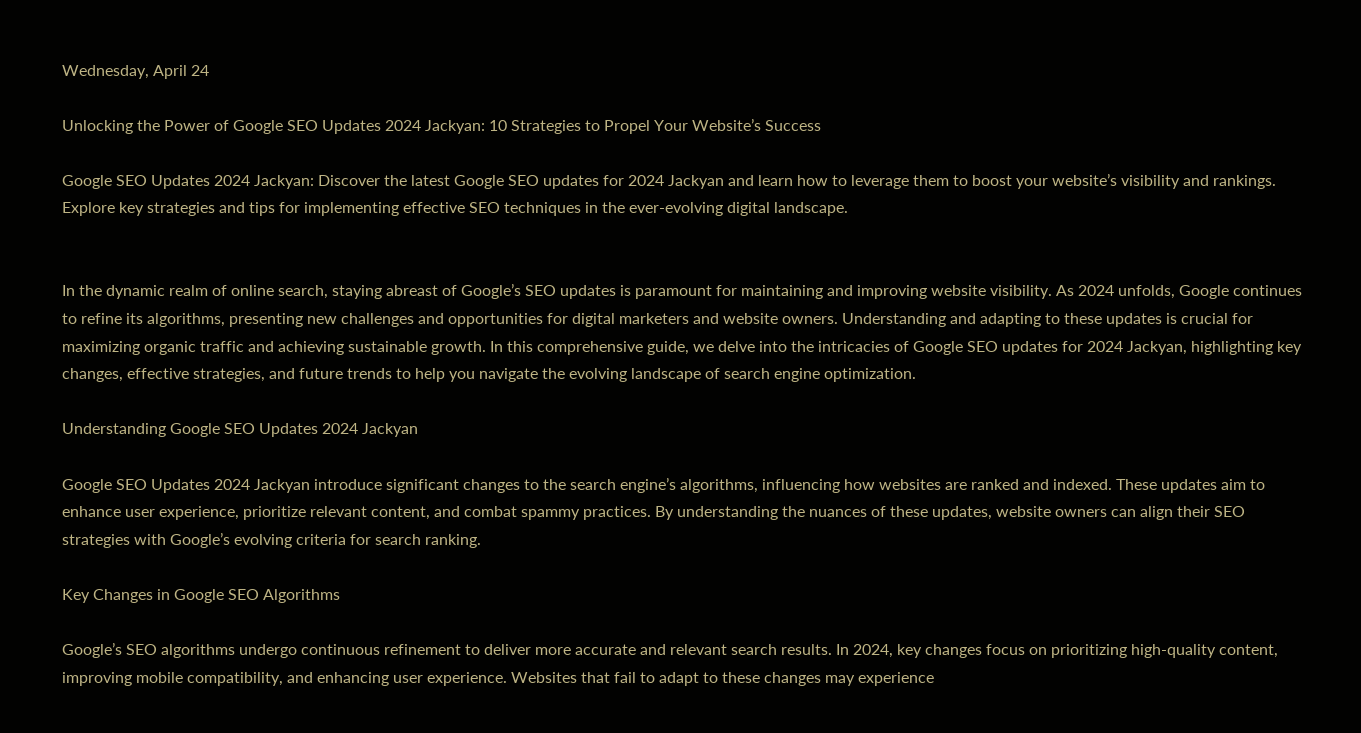Wednesday, April 24

Unlocking the Power of Google SEO Updates 2024 Jackyan: 10 Strategies to Propel Your Website’s Success

Google SEO Updates 2024 Jackyan: Discover the latest Google SEO updates for 2024 Jackyan and learn how to leverage them to boost your website’s visibility and rankings. Explore key strategies and tips for implementing effective SEO techniques in the ever-evolving digital landscape.


In the dynamic realm of online search, staying abreast of Google’s SEO updates is paramount for maintaining and improving website visibility. As 2024 unfolds, Google continues to refine its algorithms, presenting new challenges and opportunities for digital marketers and website owners. Understanding and adapting to these updates is crucial for maximizing organic traffic and achieving sustainable growth. In this comprehensive guide, we delve into the intricacies of Google SEO updates for 2024 Jackyan, highlighting key changes, effective strategies, and future trends to help you navigate the evolving landscape of search engine optimization.

Understanding Google SEO Updates 2024 Jackyan

Google SEO Updates 2024 Jackyan introduce significant changes to the search engine’s algorithms, influencing how websites are ranked and indexed. These updates aim to enhance user experience, prioritize relevant content, and combat spammy practices. By understanding the nuances of these updates, website owners can align their SEO strategies with Google’s evolving criteria for search ranking.

Key Changes in Google SEO Algorithms

Google’s SEO algorithms undergo continuous refinement to deliver more accurate and relevant search results. In 2024, key changes focus on prioritizing high-quality content, improving mobile compatibility, and enhancing user experience. Websites that fail to adapt to these changes may experience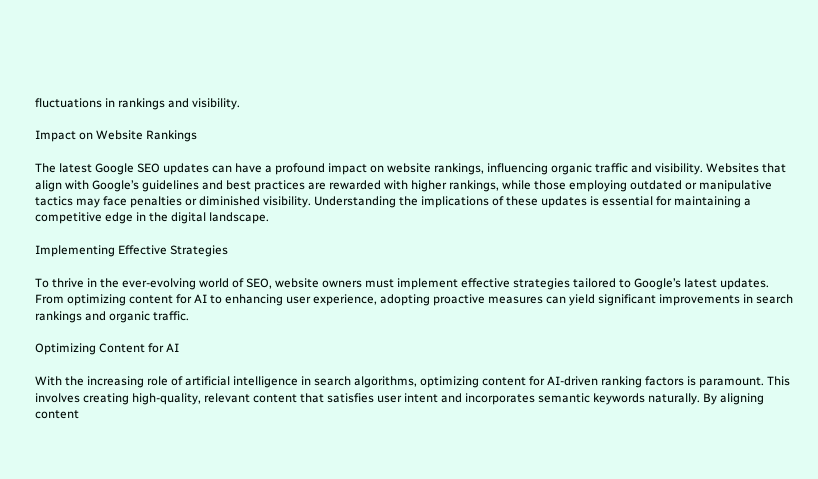fluctuations in rankings and visibility.

Impact on Website Rankings

The latest Google SEO updates can have a profound impact on website rankings, influencing organic traffic and visibility. Websites that align with Google’s guidelines and best practices are rewarded with higher rankings, while those employing outdated or manipulative tactics may face penalties or diminished visibility. Understanding the implications of these updates is essential for maintaining a competitive edge in the digital landscape.

Implementing Effective Strategies

To thrive in the ever-evolving world of SEO, website owners must implement effective strategies tailored to Google’s latest updates. From optimizing content for AI to enhancing user experience, adopting proactive measures can yield significant improvements in search rankings and organic traffic.

Optimizing Content for AI

With the increasing role of artificial intelligence in search algorithms, optimizing content for AI-driven ranking factors is paramount. This involves creating high-quality, relevant content that satisfies user intent and incorporates semantic keywords naturally. By aligning content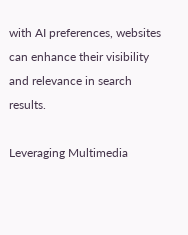with AI preferences, websites can enhance their visibility and relevance in search results.

Leveraging Multimedia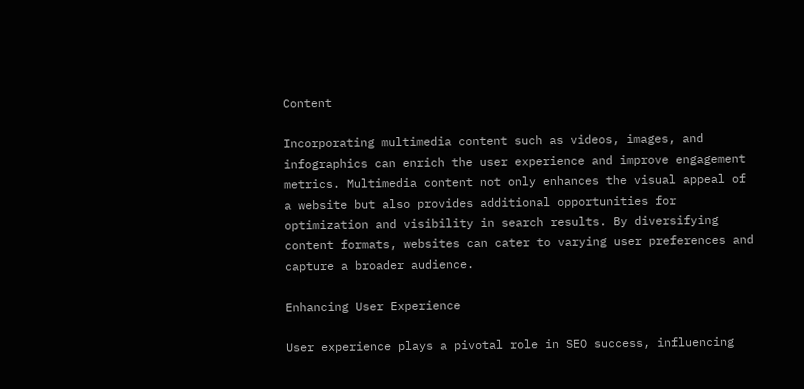Content

Incorporating multimedia content such as videos, images, and infographics can enrich the user experience and improve engagement metrics. Multimedia content not only enhances the visual appeal of a website but also provides additional opportunities for optimization and visibility in search results. By diversifying content formats, websites can cater to varying user preferences and capture a broader audience.

Enhancing User Experience

User experience plays a pivotal role in SEO success, influencing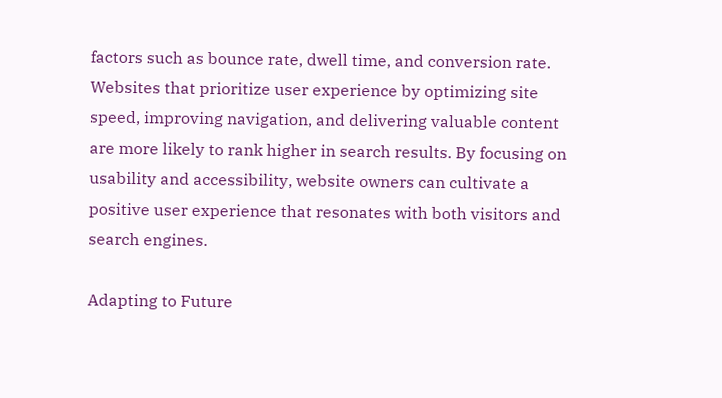factors such as bounce rate, dwell time, and conversion rate. Websites that prioritize user experience by optimizing site speed, improving navigation, and delivering valuable content are more likely to rank higher in search results. By focusing on usability and accessibility, website owners can cultivate a positive user experience that resonates with both visitors and search engines.

Adapting to Future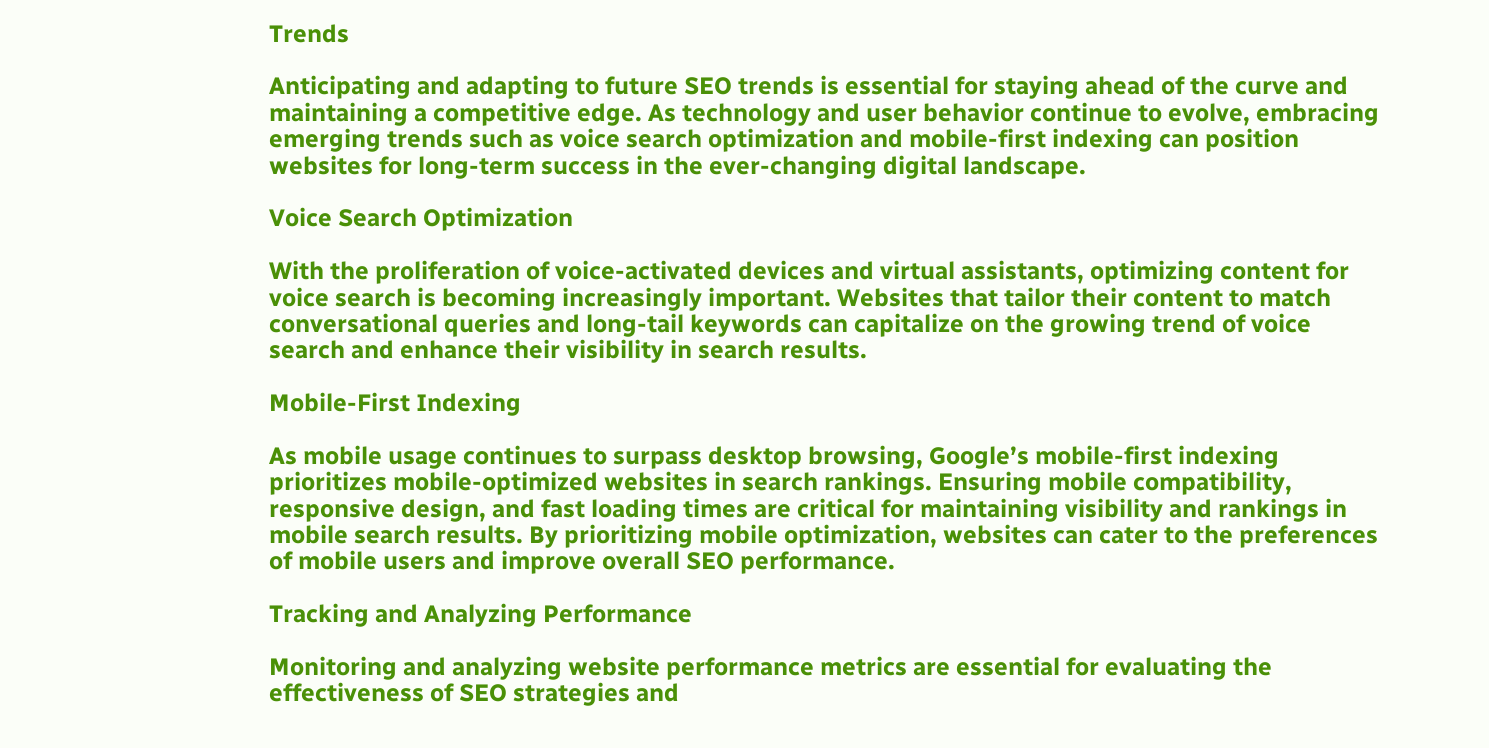Trends

Anticipating and adapting to future SEO trends is essential for staying ahead of the curve and maintaining a competitive edge. As technology and user behavior continue to evolve, embracing emerging trends such as voice search optimization and mobile-first indexing can position websites for long-term success in the ever-changing digital landscape.

Voice Search Optimization

With the proliferation of voice-activated devices and virtual assistants, optimizing content for voice search is becoming increasingly important. Websites that tailor their content to match conversational queries and long-tail keywords can capitalize on the growing trend of voice search and enhance their visibility in search results.

Mobile-First Indexing

As mobile usage continues to surpass desktop browsing, Google’s mobile-first indexing prioritizes mobile-optimized websites in search rankings. Ensuring mobile compatibility, responsive design, and fast loading times are critical for maintaining visibility and rankings in mobile search results. By prioritizing mobile optimization, websites can cater to the preferences of mobile users and improve overall SEO performance.

Tracking and Analyzing Performance

Monitoring and analyzing website performance metrics are essential for evaluating the effectiveness of SEO strategies and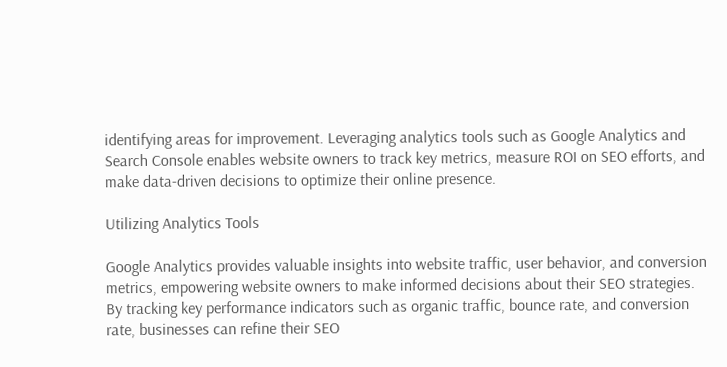identifying areas for improvement. Leveraging analytics tools such as Google Analytics and Search Console enables website owners to track key metrics, measure ROI on SEO efforts, and make data-driven decisions to optimize their online presence.

Utilizing Analytics Tools

Google Analytics provides valuable insights into website traffic, user behavior, and conversion metrics, empowering website owners to make informed decisions about their SEO strategies. By tracking key performance indicators such as organic traffic, bounce rate, and conversion rate, businesses can refine their SEO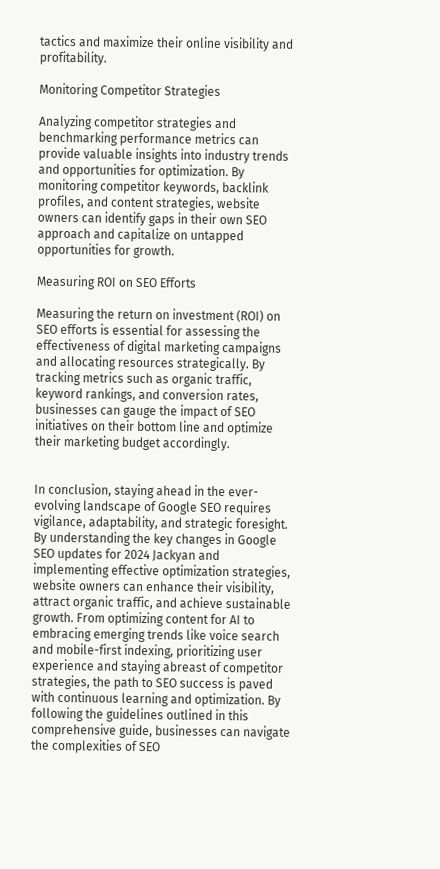tactics and maximize their online visibility and profitability.

Monitoring Competitor Strategies

Analyzing competitor strategies and benchmarking performance metrics can provide valuable insights into industry trends and opportunities for optimization. By monitoring competitor keywords, backlink profiles, and content strategies, website owners can identify gaps in their own SEO approach and capitalize on untapped opportunities for growth.

Measuring ROI on SEO Efforts

Measuring the return on investment (ROI) on SEO efforts is essential for assessing the effectiveness of digital marketing campaigns and allocating resources strategically. By tracking metrics such as organic traffic, keyword rankings, and conversion rates, businesses can gauge the impact of SEO initiatives on their bottom line and optimize their marketing budget accordingly.


In conclusion, staying ahead in the ever-evolving landscape of Google SEO requires vigilance, adaptability, and strategic foresight. By understanding the key changes in Google SEO updates for 2024 Jackyan and implementing effective optimization strategies, website owners can enhance their visibility, attract organic traffic, and achieve sustainable growth. From optimizing content for AI to embracing emerging trends like voice search and mobile-first indexing, prioritizing user experience and staying abreast of competitor strategies, the path to SEO success is paved with continuous learning and optimization. By following the guidelines outlined in this comprehensive guide, businesses can navigate the complexities of SEO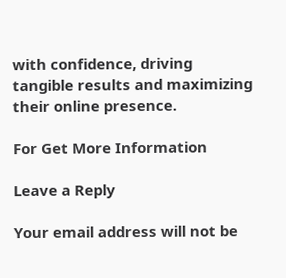with confidence, driving tangible results and maximizing their online presence.

For Get More Information

Leave a Reply

Your email address will not be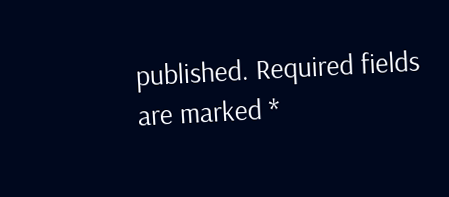published. Required fields are marked *